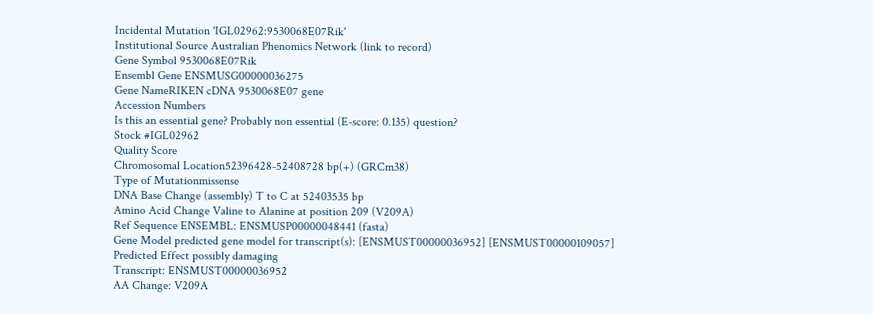Incidental Mutation 'IGL02962:9530068E07Rik'
Institutional Source Australian Phenomics Network (link to record)
Gene Symbol 9530068E07Rik
Ensembl Gene ENSMUSG00000036275
Gene NameRIKEN cDNA 9530068E07 gene
Accession Numbers
Is this an essential gene? Probably non essential (E-score: 0.135) question?
Stock #IGL02962
Quality Score
Chromosomal Location52396428-52408728 bp(+) (GRCm38)
Type of Mutationmissense
DNA Base Change (assembly) T to C at 52403535 bp
Amino Acid Change Valine to Alanine at position 209 (V209A)
Ref Sequence ENSEMBL: ENSMUSP00000048441 (fasta)
Gene Model predicted gene model for transcript(s): [ENSMUST00000036952] [ENSMUST00000109057]
Predicted Effect possibly damaging
Transcript: ENSMUST00000036952
AA Change: V209A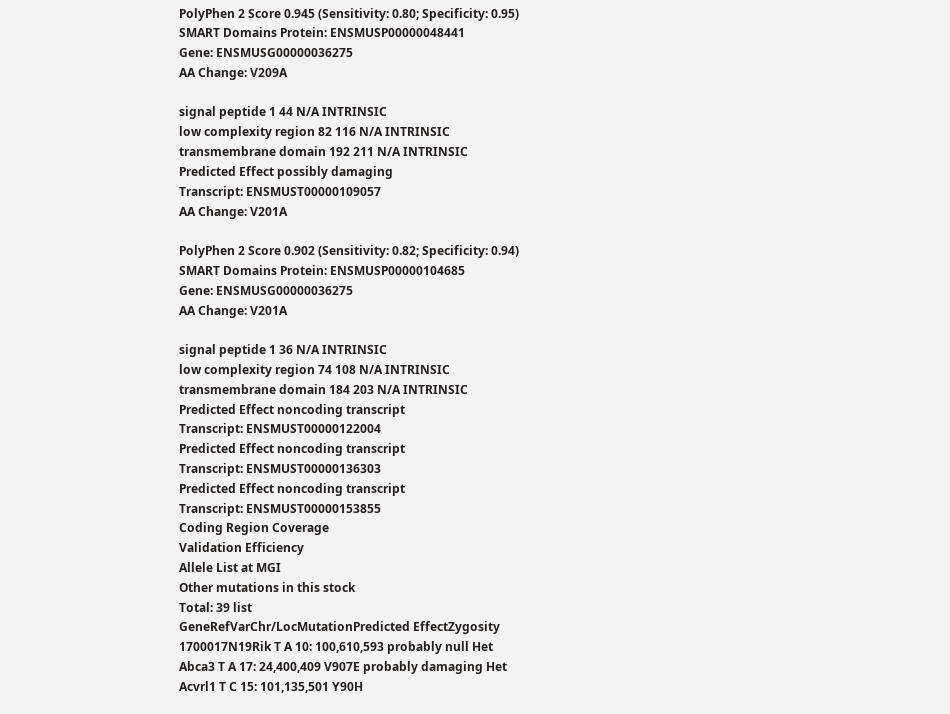PolyPhen 2 Score 0.945 (Sensitivity: 0.80; Specificity: 0.95)
SMART Domains Protein: ENSMUSP00000048441
Gene: ENSMUSG00000036275
AA Change: V209A

signal peptide 1 44 N/A INTRINSIC
low complexity region 82 116 N/A INTRINSIC
transmembrane domain 192 211 N/A INTRINSIC
Predicted Effect possibly damaging
Transcript: ENSMUST00000109057
AA Change: V201A

PolyPhen 2 Score 0.902 (Sensitivity: 0.82; Specificity: 0.94)
SMART Domains Protein: ENSMUSP00000104685
Gene: ENSMUSG00000036275
AA Change: V201A

signal peptide 1 36 N/A INTRINSIC
low complexity region 74 108 N/A INTRINSIC
transmembrane domain 184 203 N/A INTRINSIC
Predicted Effect noncoding transcript
Transcript: ENSMUST00000122004
Predicted Effect noncoding transcript
Transcript: ENSMUST00000136303
Predicted Effect noncoding transcript
Transcript: ENSMUST00000153855
Coding Region Coverage
Validation Efficiency
Allele List at MGI
Other mutations in this stock
Total: 39 list
GeneRefVarChr/LocMutationPredicted EffectZygosity
1700017N19Rik T A 10: 100,610,593 probably null Het
Abca3 T A 17: 24,400,409 V907E probably damaging Het
Acvrl1 T C 15: 101,135,501 Y90H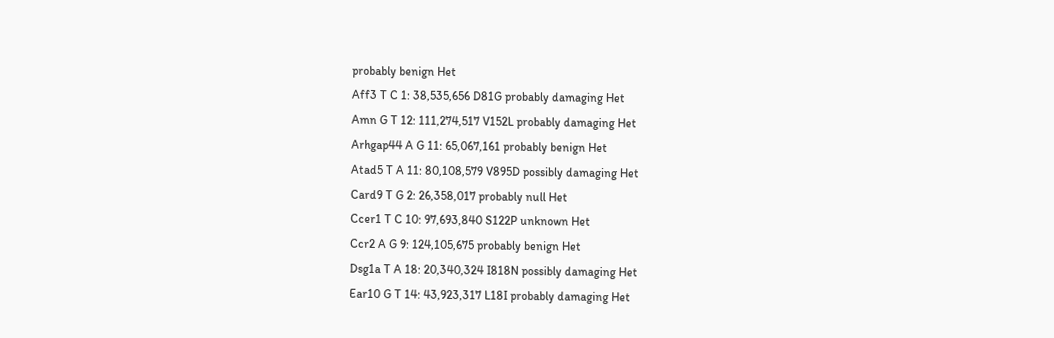probably benign Het
Aff3 T C 1: 38,535,656 D81G probably damaging Het
Amn G T 12: 111,274,517 V152L probably damaging Het
Arhgap44 A G 11: 65,067,161 probably benign Het
Atad5 T A 11: 80,108,579 V895D possibly damaging Het
Card9 T G 2: 26,358,017 probably null Het
Ccer1 T C 10: 97,693,840 S122P unknown Het
Ccr2 A G 9: 124,105,675 probably benign Het
Dsg1a T A 18: 20,340,324 I818N possibly damaging Het
Ear10 G T 14: 43,923,317 L18I probably damaging Het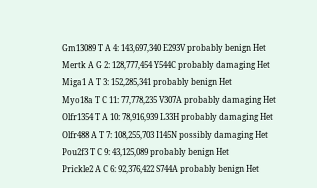Gm13089 T A 4: 143,697,340 E293V probably benign Het
Mertk A G 2: 128,777,454 Y544C probably damaging Het
Miga1 A T 3: 152,285,341 probably benign Het
Myo18a T C 11: 77,778,235 V307A probably damaging Het
Olfr1354 T A 10: 78,916,939 L33H probably damaging Het
Olfr488 A T 7: 108,255,703 I145N possibly damaging Het
Pou2f3 T C 9: 43,125,089 probably benign Het
Prickle2 A C 6: 92,376,422 S744A probably benign Het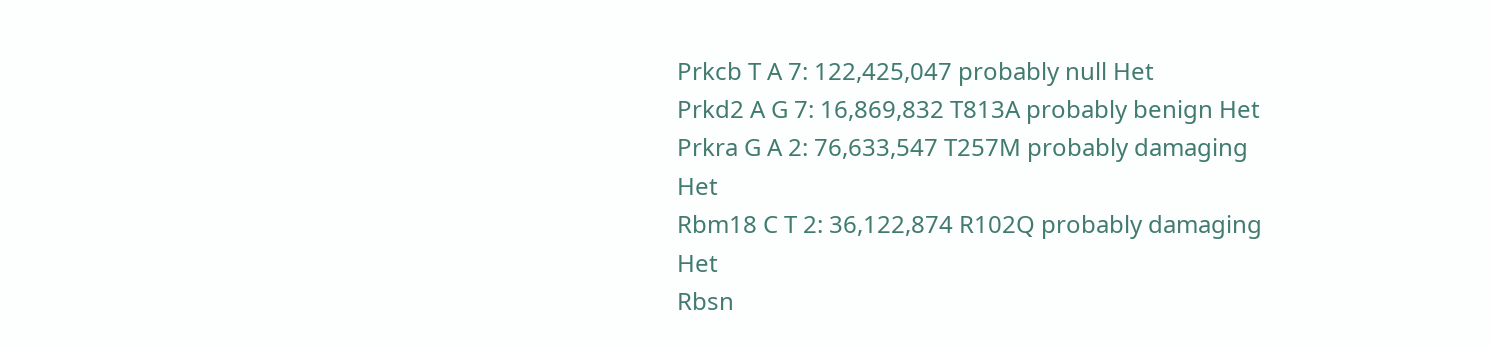Prkcb T A 7: 122,425,047 probably null Het
Prkd2 A G 7: 16,869,832 T813A probably benign Het
Prkra G A 2: 76,633,547 T257M probably damaging Het
Rbm18 C T 2: 36,122,874 R102Q probably damaging Het
Rbsn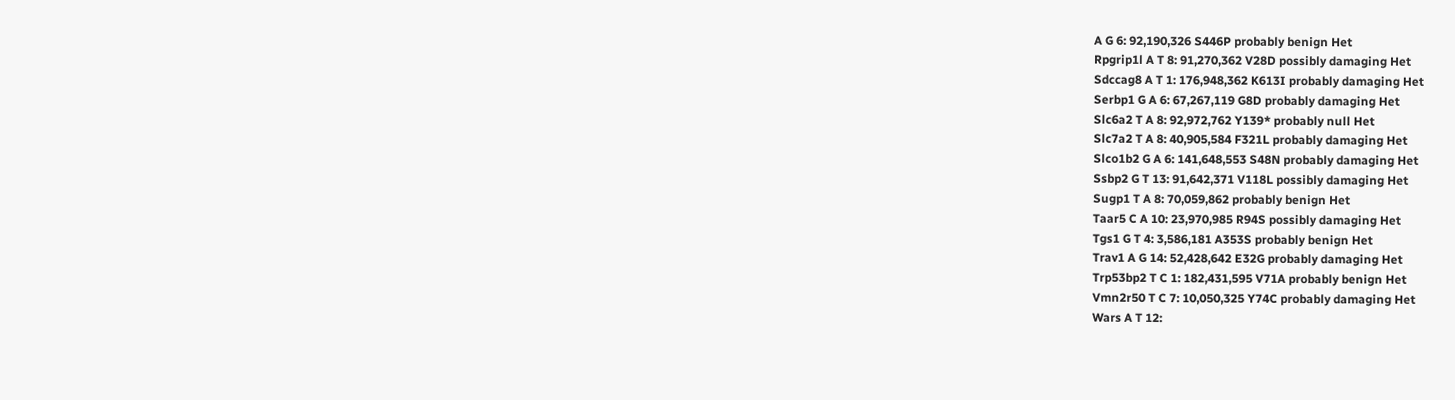A G 6: 92,190,326 S446P probably benign Het
Rpgrip1l A T 8: 91,270,362 V28D possibly damaging Het
Sdccag8 A T 1: 176,948,362 K613I probably damaging Het
Serbp1 G A 6: 67,267,119 G8D probably damaging Het
Slc6a2 T A 8: 92,972,762 Y139* probably null Het
Slc7a2 T A 8: 40,905,584 F321L probably damaging Het
Slco1b2 G A 6: 141,648,553 S48N probably damaging Het
Ssbp2 G T 13: 91,642,371 V118L possibly damaging Het
Sugp1 T A 8: 70,059,862 probably benign Het
Taar5 C A 10: 23,970,985 R94S possibly damaging Het
Tgs1 G T 4: 3,586,181 A353S probably benign Het
Trav1 A G 14: 52,428,642 E32G probably damaging Het
Trp53bp2 T C 1: 182,431,595 V71A probably benign Het
Vmn2r50 T C 7: 10,050,325 Y74C probably damaging Het
Wars A T 12: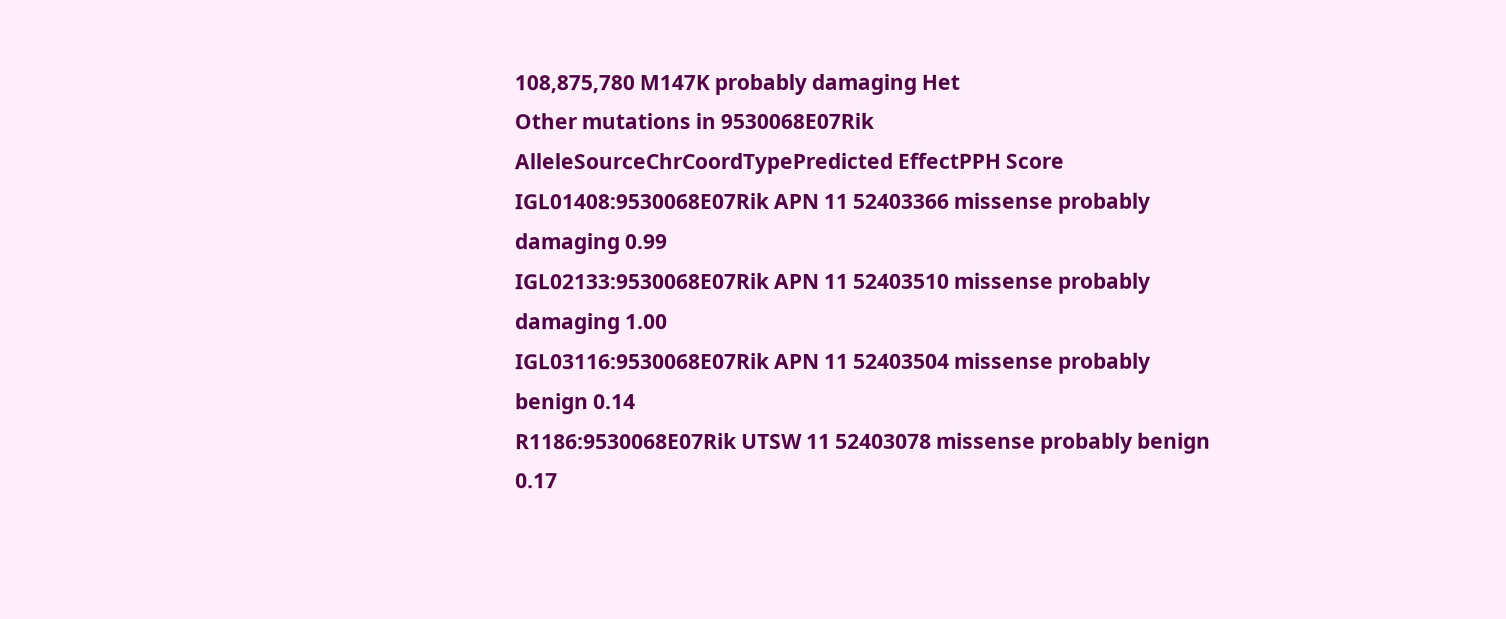108,875,780 M147K probably damaging Het
Other mutations in 9530068E07Rik
AlleleSourceChrCoordTypePredicted EffectPPH Score
IGL01408:9530068E07Rik APN 11 52403366 missense probably damaging 0.99
IGL02133:9530068E07Rik APN 11 52403510 missense probably damaging 1.00
IGL03116:9530068E07Rik APN 11 52403504 missense probably benign 0.14
R1186:9530068E07Rik UTSW 11 52403078 missense probably benign 0.17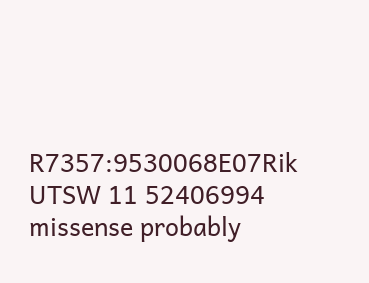R7357:9530068E07Rik UTSW 11 52406994 missense probably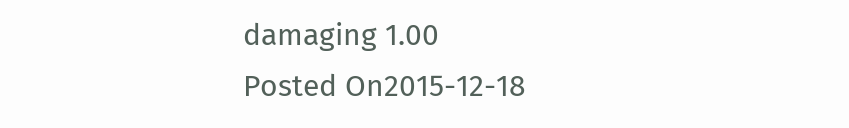damaging 1.00
Posted On2015-12-18